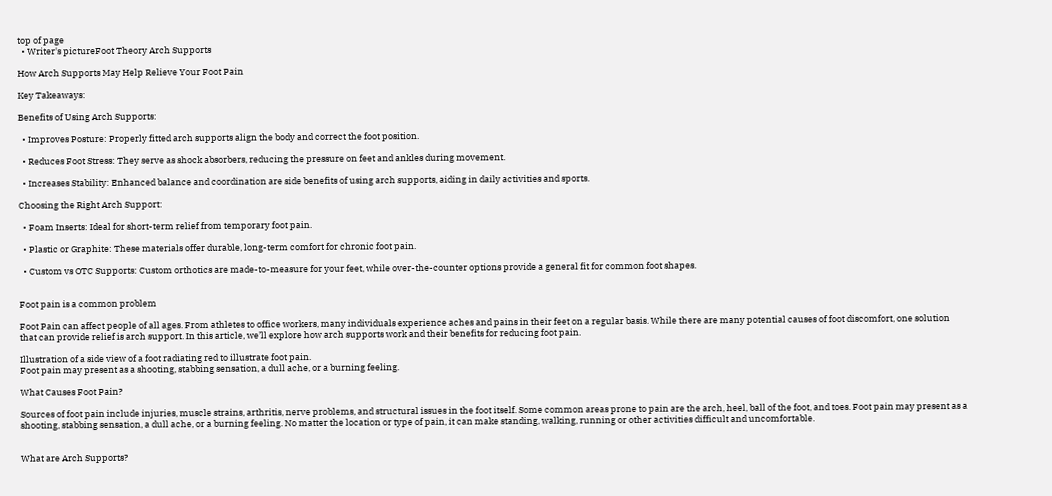top of page
  • Writer's pictureFoot Theory Arch Supports

How Arch Supports May Help Relieve Your Foot Pain

Key Takeaways:

Benefits of Using Arch Supports:

  • Improves Posture: Properly fitted arch supports align the body and correct the foot position.

  • Reduces Foot Stress: They serve as shock absorbers, reducing the pressure on feet and ankles during movement.

  • Increases Stability: Enhanced balance and coordination are side benefits of using arch supports, aiding in daily activities and sports.

Choosing the Right Arch Support:

  • Foam Inserts: Ideal for short-term relief from temporary foot pain.

  • Plastic or Graphite: These materials offer durable, long-term comfort for chronic foot pain.

  • Custom vs OTC Supports: Custom orthotics are made-to-measure for your feet, while over-the-counter options provide a general fit for common foot shapes.


Foot pain is a common problem

Foot Pain can affect people of all ages. From athletes to office workers, many individuals experience aches and pains in their feet on a regular basis. While there are many potential causes of foot discomfort, one solution that can provide relief is arch support. In this article, we’ll explore how arch supports work and their benefits for reducing foot pain.

Illustration of a side view of a foot radiating red to illustrate foot pain.
Foot pain may present as a shooting, stabbing sensation, a dull ache, or a burning feeling.

What Causes Foot Pain?

Sources of foot pain include injuries, muscle strains, arthritis, nerve problems, and structural issues in the foot itself. Some common areas prone to pain are the arch, heel, ball of the foot, and toes. Foot pain may present as a shooting, stabbing sensation, a dull ache, or a burning feeling. No matter the location or type of pain, it can make standing, walking, running or other activities difficult and uncomfortable.


What are Arch Supports?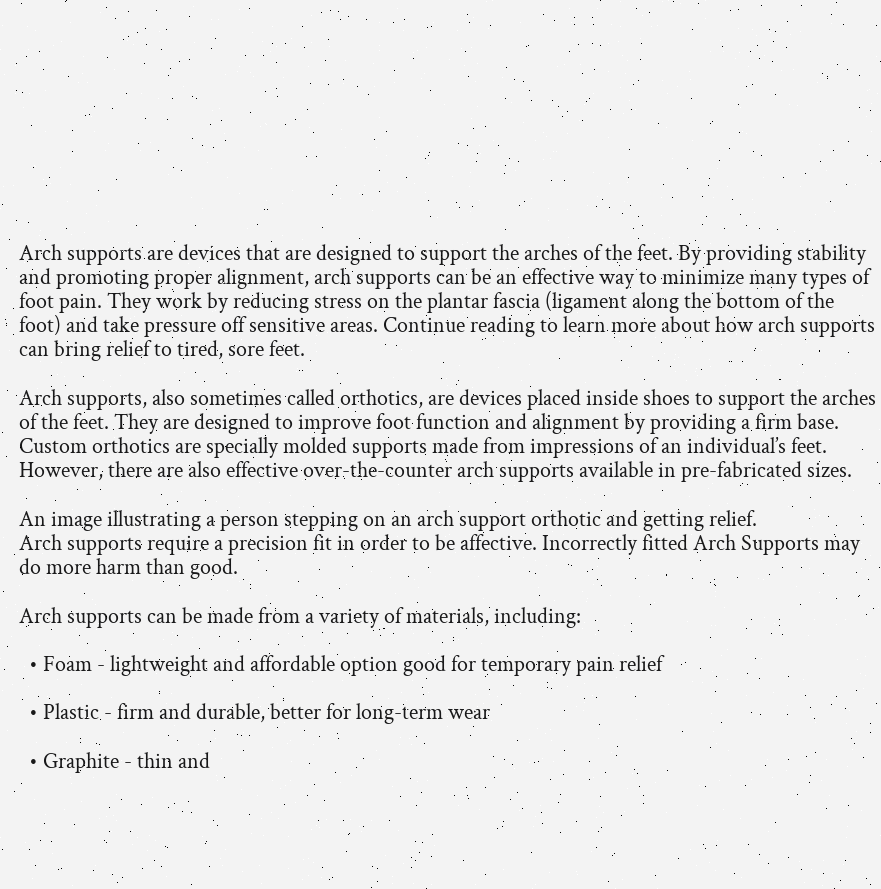Arch supports are devices that are designed to support the arches of the feet. By providing stability and promoting proper alignment, arch supports can be an effective way to minimize many types of foot pain. They work by reducing stress on the plantar fascia (ligament along the bottom of the foot) and take pressure off sensitive areas. Continue reading to learn more about how arch supports can bring relief to tired, sore feet.

Arch supports, also sometimes called orthotics, are devices placed inside shoes to support the arches of the feet. They are designed to improve foot function and alignment by providing a firm base. Custom orthotics are specially molded supports made from impressions of an individual’s feet. However, there are also effective over-the-counter arch supports available in pre-fabricated sizes.

An image illustrating a person stepping on an arch support orthotic and getting relief.
Arch supports require a precision fit in order to be affective. Incorrectly fitted Arch Supports may do more harm than good.

Arch supports can be made from a variety of materials, including:

  • Foam - lightweight and affordable option good for temporary pain relief

  • Plastic - firm and durable, better for long-term wear

  • Graphite - thin and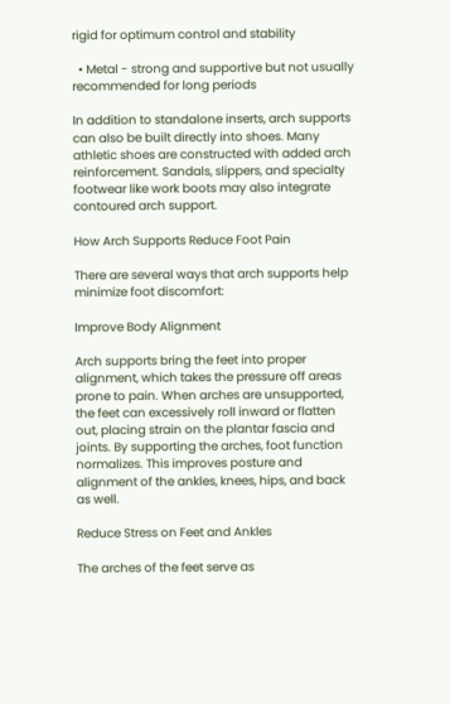rigid for optimum control and stability

  • Metal - strong and supportive but not usually recommended for long periods

In addition to standalone inserts, arch supports can also be built directly into shoes. Many athletic shoes are constructed with added arch reinforcement. Sandals, slippers, and specialty footwear like work boots may also integrate contoured arch support.

How Arch Supports Reduce Foot Pain

There are several ways that arch supports help minimize foot discomfort:

Improve Body Alignment

Arch supports bring the feet into proper alignment, which takes the pressure off areas prone to pain. When arches are unsupported, the feet can excessively roll inward or flatten out, placing strain on the plantar fascia and joints. By supporting the arches, foot function normalizes. This improves posture and alignment of the ankles, knees, hips, and back as well.

Reduce Stress on Feet and Ankles

The arches of the feet serve as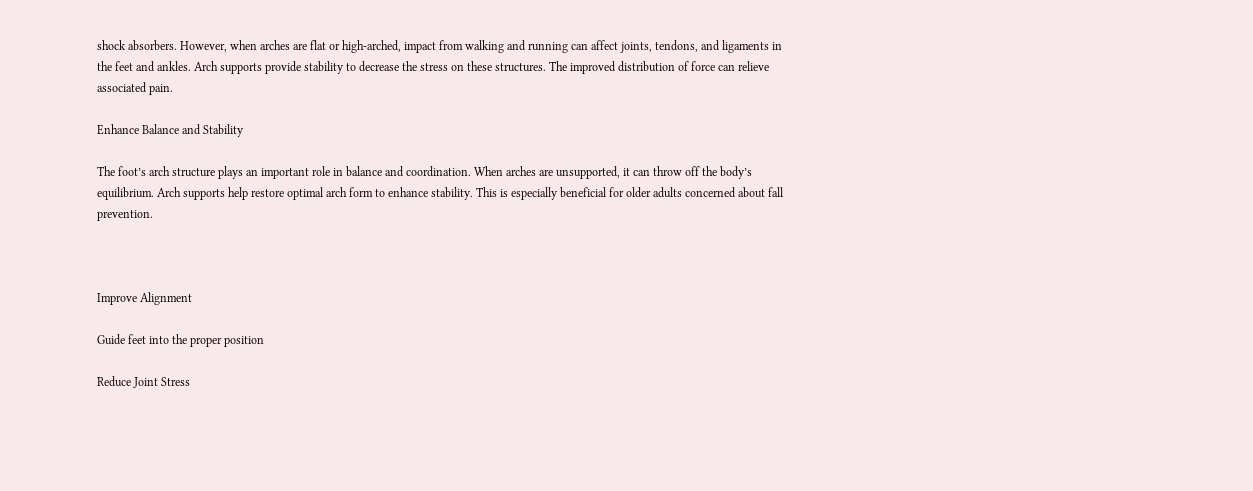shock absorbers. However, when arches are flat or high-arched, impact from walking and running can affect joints, tendons, and ligaments in the feet and ankles. Arch supports provide stability to decrease the stress on these structures. The improved distribution of force can relieve associated pain.

Enhance Balance and Stability

The foot’s arch structure plays an important role in balance and coordination. When arches are unsupported, it can throw off the body’s equilibrium. Arch supports help restore optimal arch form to enhance stability. This is especially beneficial for older adults concerned about fall prevention.



Improve Alignment

Guide feet into the proper position

Reduce Joint Stress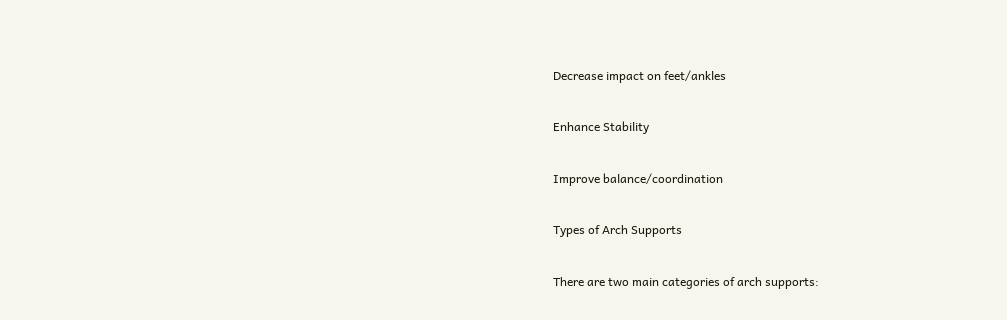Decrease impact on feet/ankles

Enhance Stability

Improve balance/coordination

Types of Arch Supports

There are two main categories of arch supports: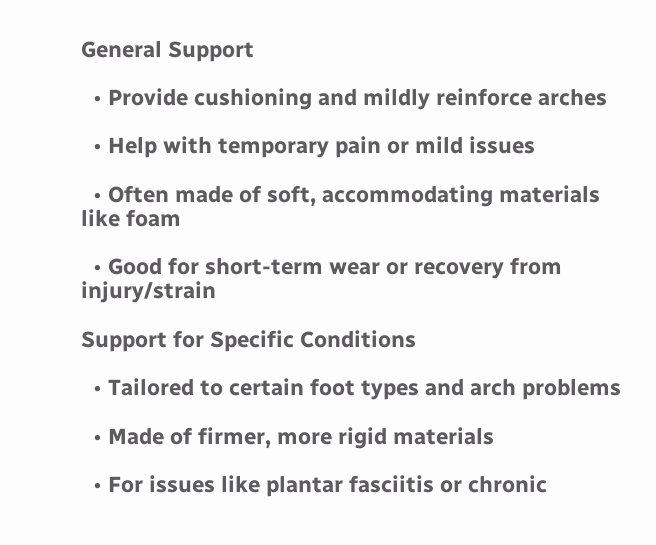General Support

  • Provide cushioning and mildly reinforce arches

  • Help with temporary pain or mild issues

  • Often made of soft, accommodating materials like foam

  • Good for short-term wear or recovery from injury/strain

Support for Specific Conditions

  • Tailored to certain foot types and arch problems

  • Made of firmer, more rigid materials

  • For issues like plantar fasciitis or chronic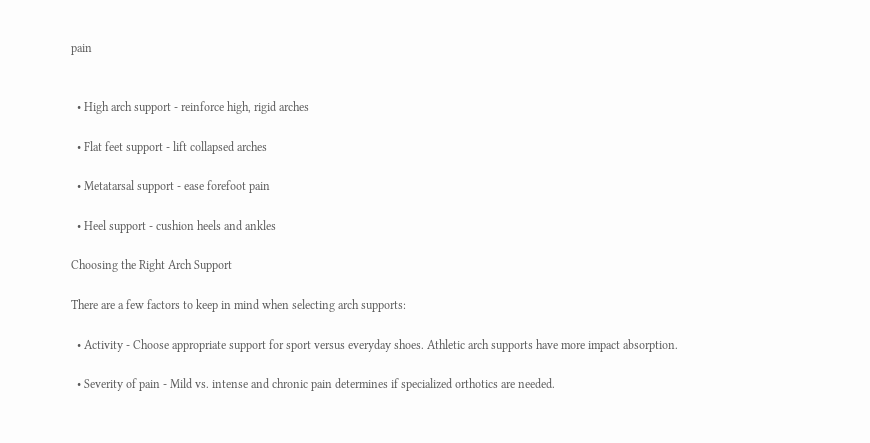pain


  • High arch support - reinforce high, rigid arches

  • Flat feet support - lift collapsed arches

  • Metatarsal support - ease forefoot pain

  • Heel support - cushion heels and ankles

Choosing the Right Arch Support

There are a few factors to keep in mind when selecting arch supports:

  • Activity - Choose appropriate support for sport versus everyday shoes. Athletic arch supports have more impact absorption.

  • Severity of pain - Mild vs. intense and chronic pain determines if specialized orthotics are needed.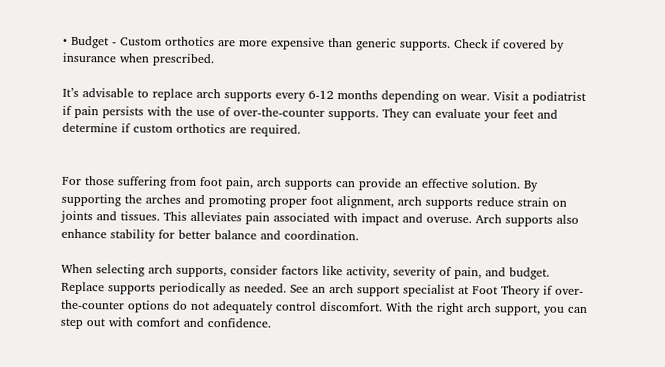• Budget - Custom orthotics are more expensive than generic supports. Check if covered by insurance when prescribed.

It’s advisable to replace arch supports every 6-12 months depending on wear. Visit a podiatrist if pain persists with the use of over-the-counter supports. They can evaluate your feet and determine if custom orthotics are required.


For those suffering from foot pain, arch supports can provide an effective solution. By supporting the arches and promoting proper foot alignment, arch supports reduce strain on joints and tissues. This alleviates pain associated with impact and overuse. Arch supports also enhance stability for better balance and coordination.

When selecting arch supports, consider factors like activity, severity of pain, and budget. Replace supports periodically as needed. See an arch support specialist at Foot Theory if over-the-counter options do not adequately control discomfort. With the right arch support, you can step out with comfort and confidence.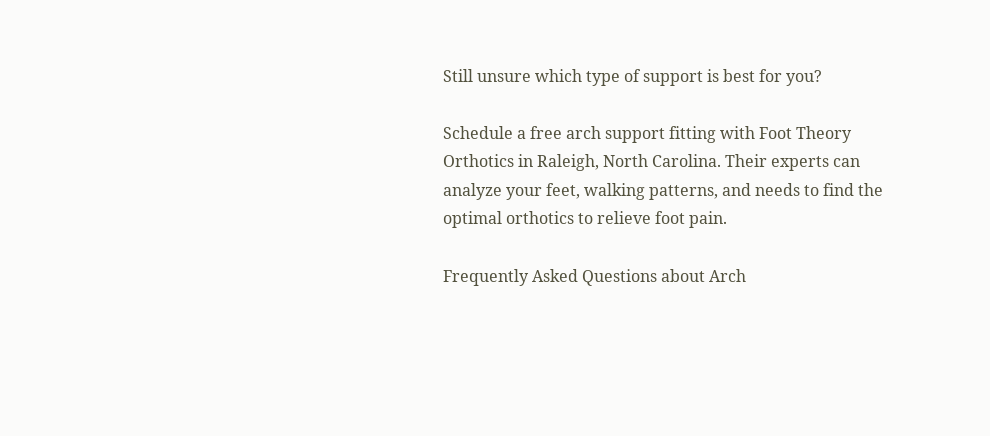Still unsure which type of support is best for you?

Schedule a free arch support fitting with Foot Theory Orthotics in Raleigh, North Carolina. Their experts can analyze your feet, walking patterns, and needs to find the optimal orthotics to relieve foot pain.

Frequently Asked Questions about Arch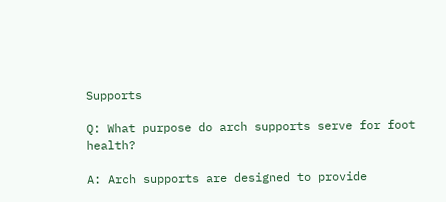Supports

Q: What purpose do arch supports serve for foot health?

A: Arch supports are designed to provide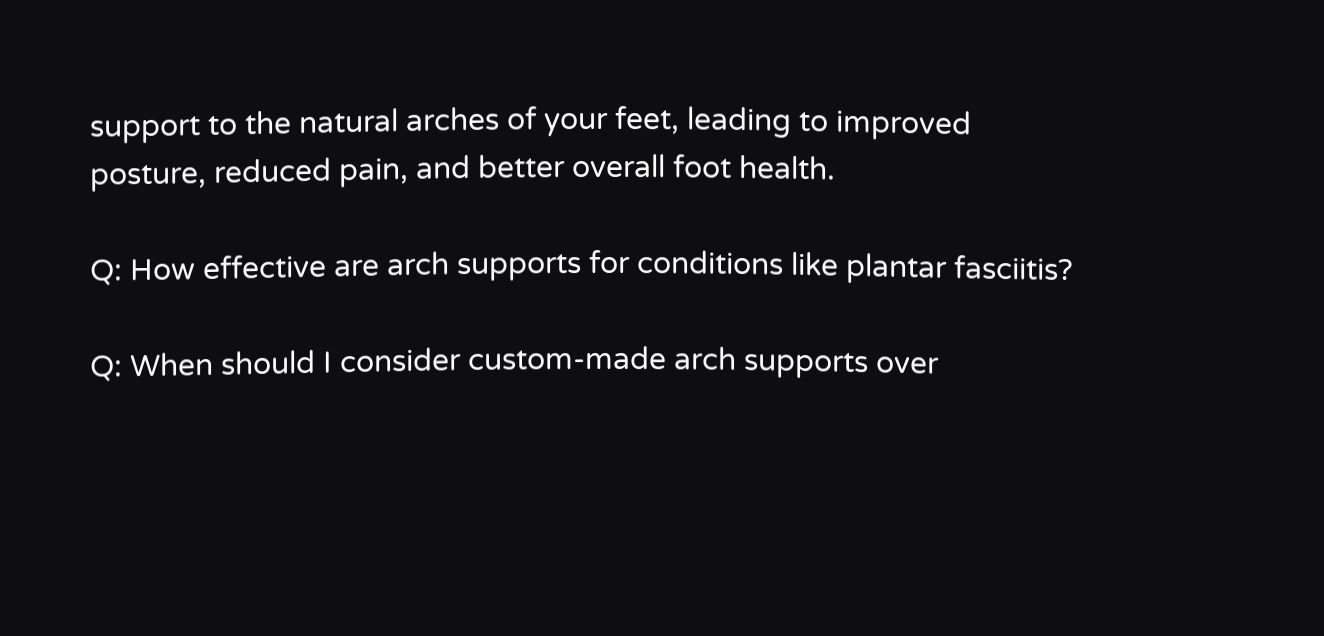support to the natural arches of your feet, leading to improved posture, reduced pain, and better overall foot health.

Q: How effective are arch supports for conditions like plantar fasciitis?

Q: When should I consider custom-made arch supports over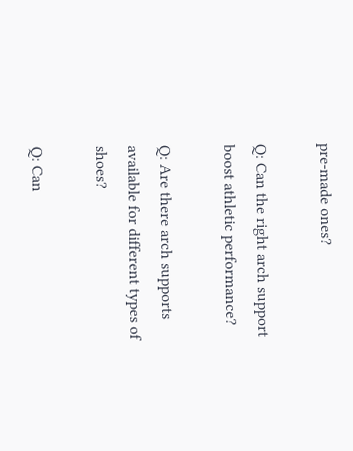pre-made ones?

Q: Can the right arch support boost athletic performance?

Q: Are there arch supports available for different types of shoes?

Q: Can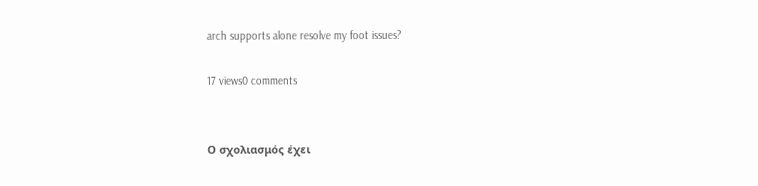arch supports alone resolve my foot issues?

17 views0 comments


Ο σχολιασμός έχει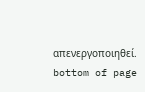απενεργοποιηθεί.
bottom of page